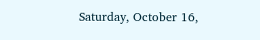Saturday, October 16,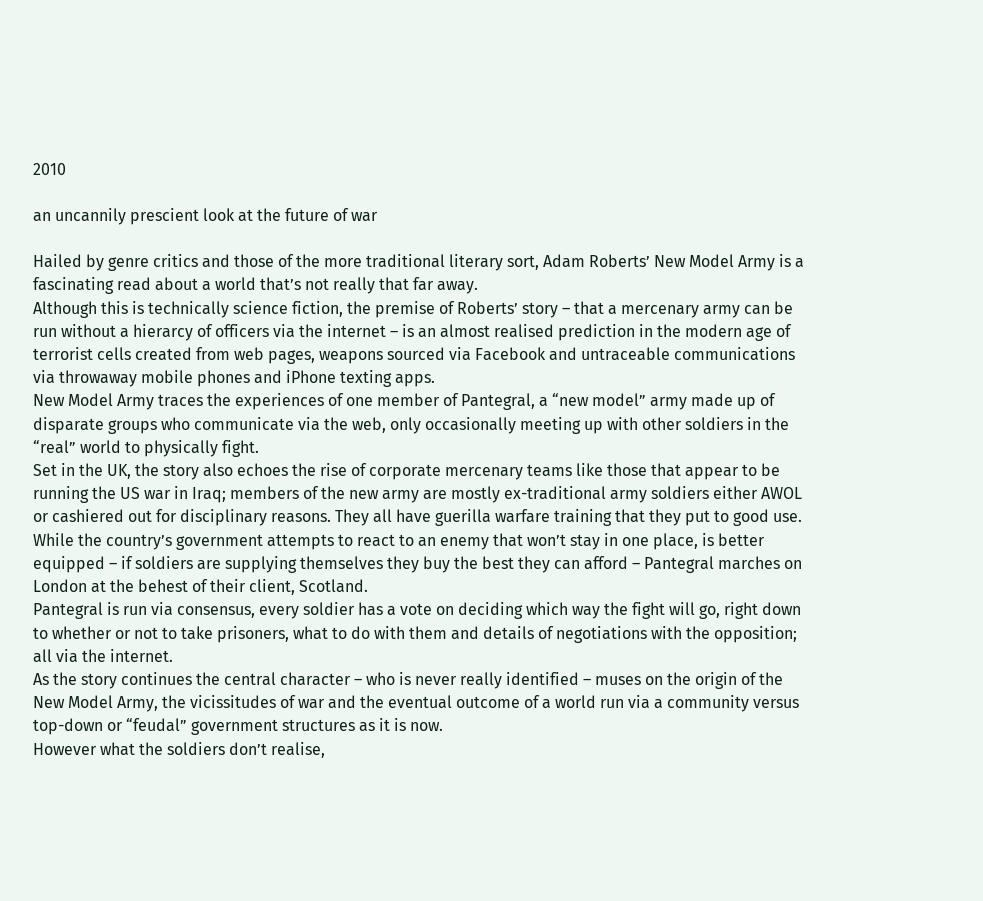2010

an uncannily prescient look at the future of war

Hailed by genre critics and those of the more traditional literary sort, Adam Roberts’ New Model Army is a fascinating read about a world that’s not really that far away.
Although this is technically science fiction, the premise of Roberts’ story – that a mercenary army can be run without a hierarcy of officers via the internet – is an almost realised prediction in the modern age of terrorist cells created from web pages, weapons sourced via Facebook and untraceable communications via throwaway mobile phones and iPhone texting apps.
New Model Army traces the experiences of one member of Pantegral, a “new model” army made up of disparate groups who communicate via the web, only occasionally meeting up with other soldiers in the “real” world to physically fight.
Set in the UK, the story also echoes the rise of corporate mercenary teams like those that appear to be running the US war in Iraq; members of the new army are mostly ex-traditional army soldiers either AWOL or cashiered out for disciplinary reasons. They all have guerilla warfare training that they put to good use.
While the country’s government attempts to react to an enemy that won’t stay in one place, is better equipped – if soldiers are supplying themselves they buy the best they can afford – Pantegral marches on London at the behest of their client, Scotland.
Pantegral is run via consensus, every soldier has a vote on deciding which way the fight will go, right down to whether or not to take prisoners, what to do with them and details of negotiations with the opposition; all via the internet.
As the story continues the central character – who is never really identified – muses on the origin of the New Model Army, the vicissitudes of war and the eventual outcome of a world run via a community versus top-down or “feudal” government structures as it is now.
However what the soldiers don’t realise,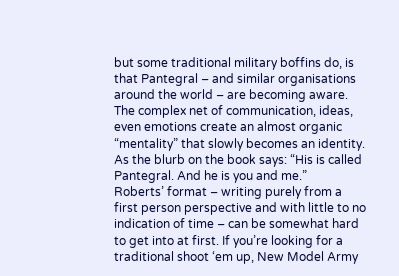but some traditional military boffins do, is that Pantegral – and similar organisations around the world – are becoming aware.
The complex net of communication, ideas, even emotions create an almost organic “mentality” that slowly becomes an identity. As the blurb on the book says: “His is called Pantegral. And he is you and me.”
Roberts’ format – writing purely from a first person perspective and with little to no indication of time – can be somewhat hard to get into at first. If you’re looking for a traditional shoot ‘em up, New Model Army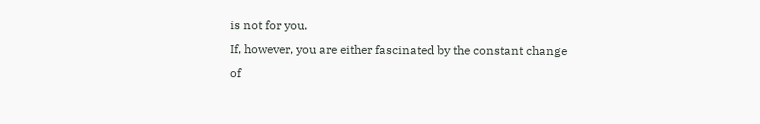is not for you.
If, however, you are either fascinated by the constant change of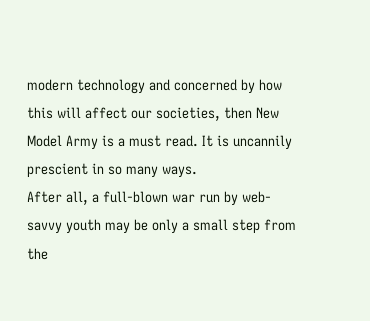modern technology and concerned by how this will affect our societies, then New Model Army is a must read. It is uncannily prescient in so many ways.
After all, a full-blown war run by web-savvy youth may be only a small step from the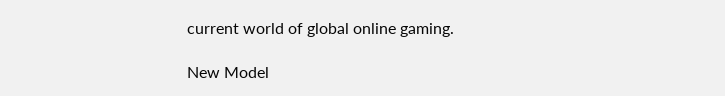current world of global online gaming.

New Model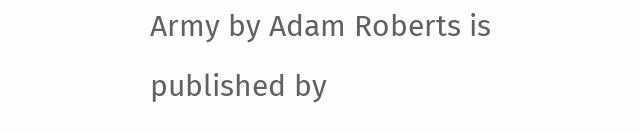Army by Adam Roberts is published by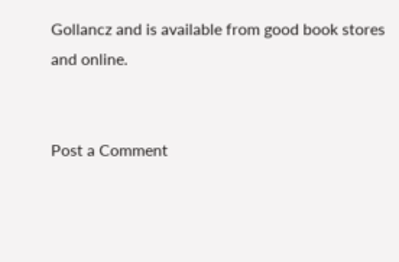Gollancz and is available from good book stores and online.


Post a Comment